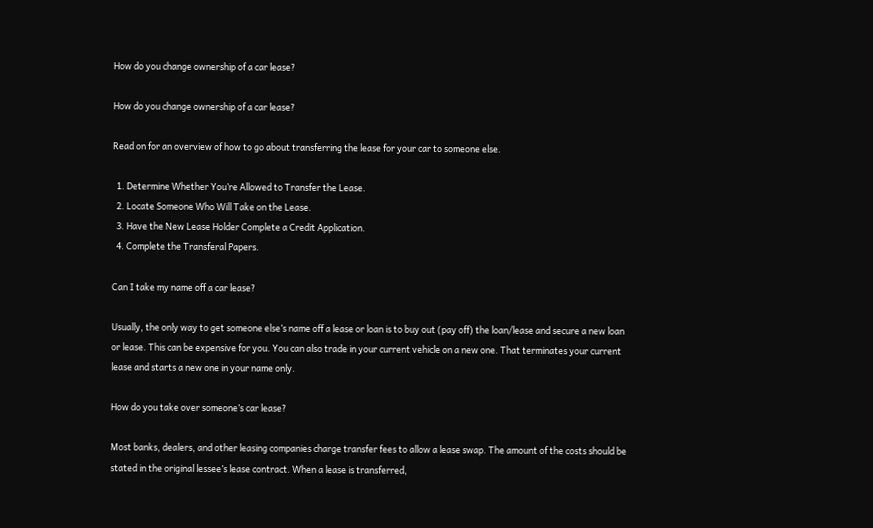How do you change ownership of a car lease?

How do you change ownership of a car lease?

Read on for an overview of how to go about transferring the lease for your car to someone else.

  1. Determine Whether You’re Allowed to Transfer the Lease.
  2. Locate Someone Who Will Take on the Lease.
  3. Have the New Lease Holder Complete a Credit Application.
  4. Complete the Transferal Papers.

Can I take my name off a car lease?

Usually, the only way to get someone else’s name off a lease or loan is to buy out (pay off) the loan/lease and secure a new loan or lease. This can be expensive for you. You can also trade in your current vehicle on a new one. That terminates your current lease and starts a new one in your name only.

How do you take over someone’s car lease?

Most banks, dealers, and other leasing companies charge transfer fees to allow a lease swap. The amount of the costs should be stated in the original lessee’s lease contract. When a lease is transferred,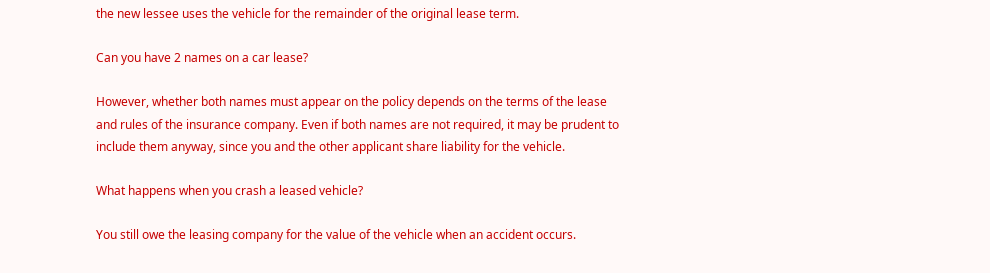the new lessee uses the vehicle for the remainder of the original lease term.

Can you have 2 names on a car lease?

However, whether both names must appear on the policy depends on the terms of the lease and rules of the insurance company. Even if both names are not required, it may be prudent to include them anyway, since you and the other applicant share liability for the vehicle.

What happens when you crash a leased vehicle?

You still owe the leasing company for the value of the vehicle when an accident occurs.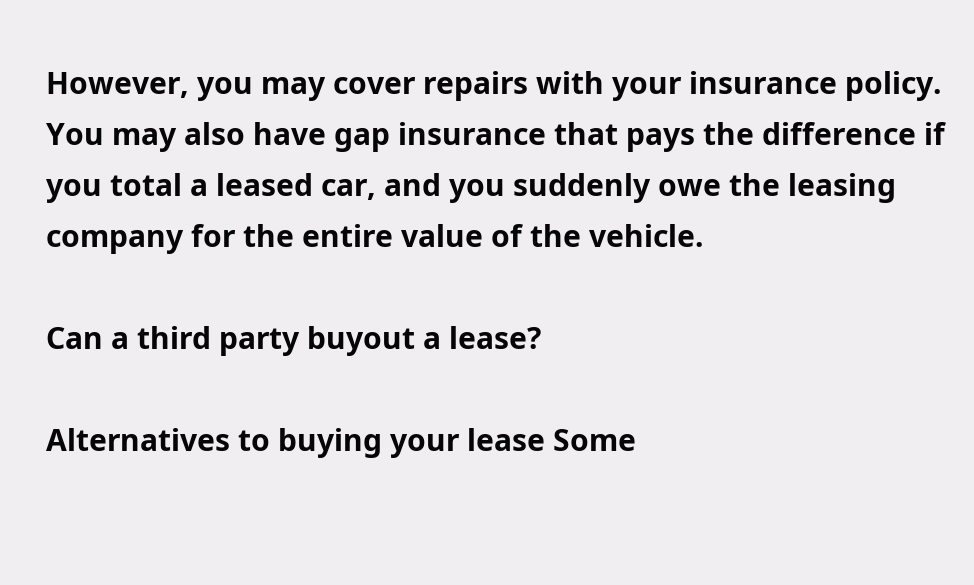However, you may cover repairs with your insurance policy. You may also have gap insurance that pays the difference if you total a leased car, and you suddenly owe the leasing company for the entire value of the vehicle.

Can a third party buyout a lease?

Alternatives to buying your lease Some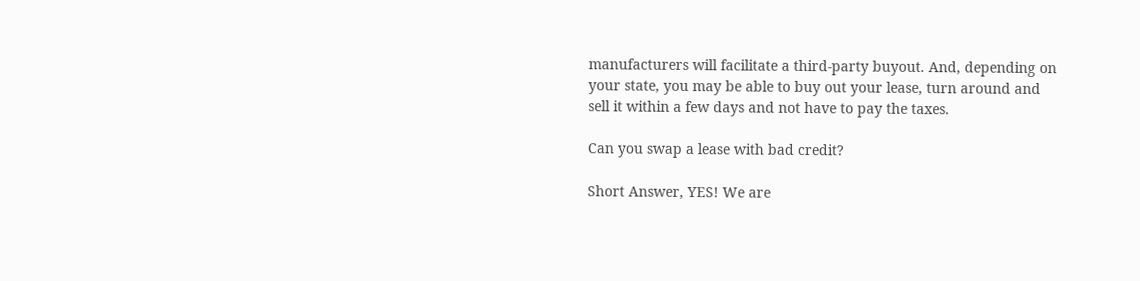manufacturers will facilitate a third-party buyout. And, depending on your state, you may be able to buy out your lease, turn around and sell it within a few days and not have to pay the taxes.

Can you swap a lease with bad credit?

Short Answer, YES! We are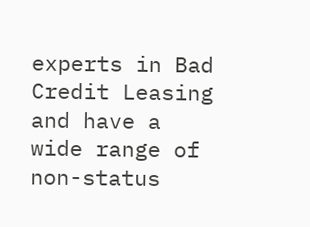experts in Bad Credit Leasing and have a wide range of non-status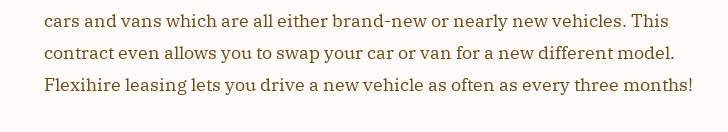cars and vans which are all either brand-new or nearly new vehicles. This contract even allows you to swap your car or van for a new different model. Flexihire leasing lets you drive a new vehicle as often as every three months!